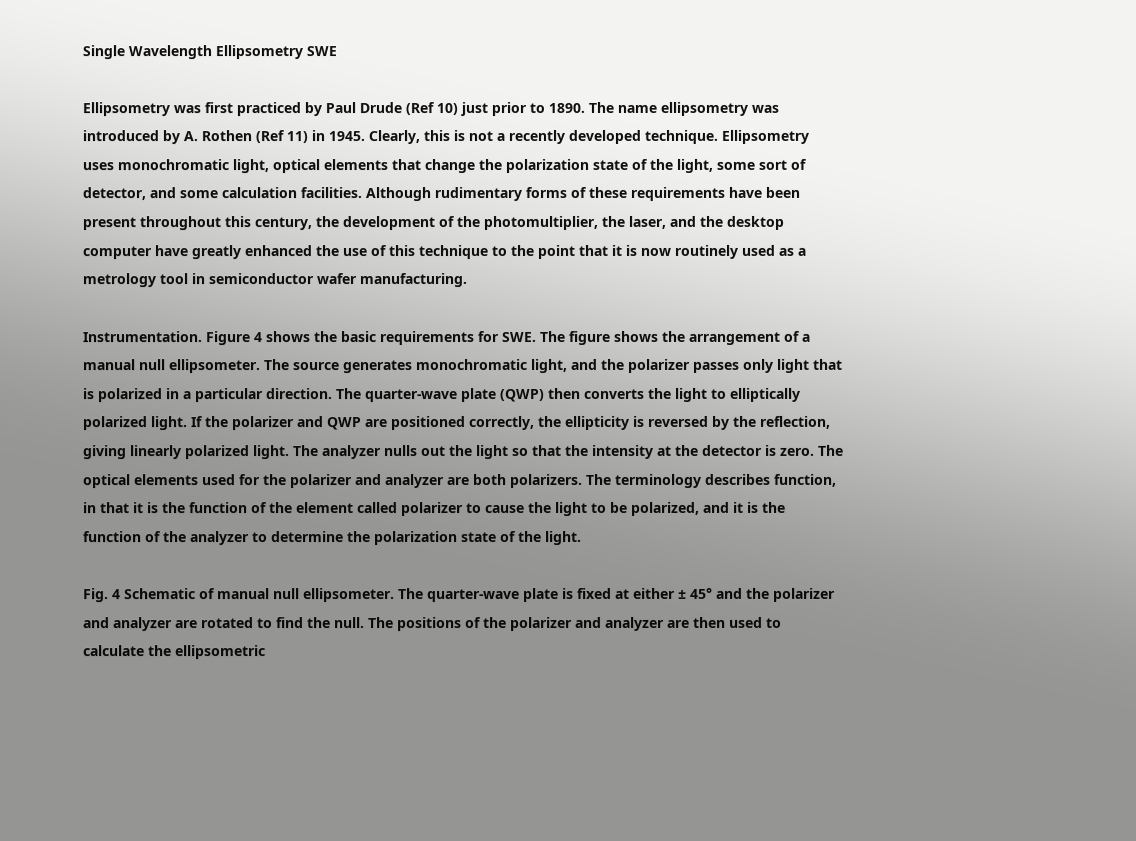Single Wavelength Ellipsometry SWE

Ellipsometry was first practiced by Paul Drude (Ref 10) just prior to 1890. The name ellipsometry was introduced by A. Rothen (Ref 11) in 1945. Clearly, this is not a recently developed technique. Ellipsometry uses monochromatic light, optical elements that change the polarization state of the light, some sort of detector, and some calculation facilities. Although rudimentary forms of these requirements have been present throughout this century, the development of the photomultiplier, the laser, and the desktop computer have greatly enhanced the use of this technique to the point that it is now routinely used as a metrology tool in semiconductor wafer manufacturing.

Instrumentation. Figure 4 shows the basic requirements for SWE. The figure shows the arrangement of a manual null ellipsometer. The source generates monochromatic light, and the polarizer passes only light that is polarized in a particular direction. The quarter-wave plate (QWP) then converts the light to elliptically polarized light. If the polarizer and QWP are positioned correctly, the ellipticity is reversed by the reflection, giving linearly polarized light. The analyzer nulls out the light so that the intensity at the detector is zero. The optical elements used for the polarizer and analyzer are both polarizers. The terminology describes function, in that it is the function of the element called polarizer to cause the light to be polarized, and it is the function of the analyzer to determine the polarization state of the light.

Fig. 4 Schematic of manual null ellipsometer. The quarter-wave plate is fixed at either ± 45° and the polarizer and analyzer are rotated to find the null. The positions of the polarizer and analyzer are then used to calculate the ellipsometric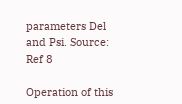parameters Del and Psi. Source: Ref 8

Operation of this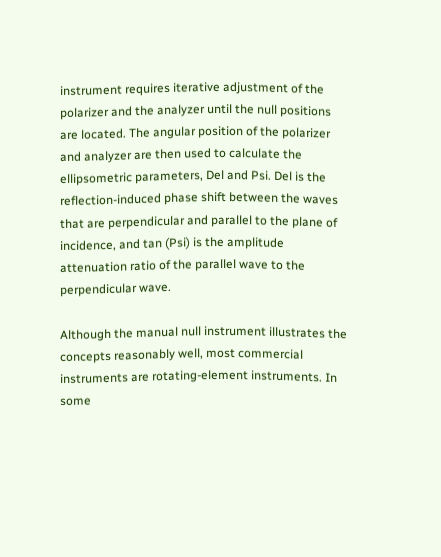instrument requires iterative adjustment of the polarizer and the analyzer until the null positions are located. The angular position of the polarizer and analyzer are then used to calculate the ellipsometric parameters, Del and Psi. Del is the reflection-induced phase shift between the waves that are perpendicular and parallel to the plane of incidence, and tan (Psi) is the amplitude attenuation ratio of the parallel wave to the perpendicular wave.

Although the manual null instrument illustrates the concepts reasonably well, most commercial instruments are rotating-element instruments. In some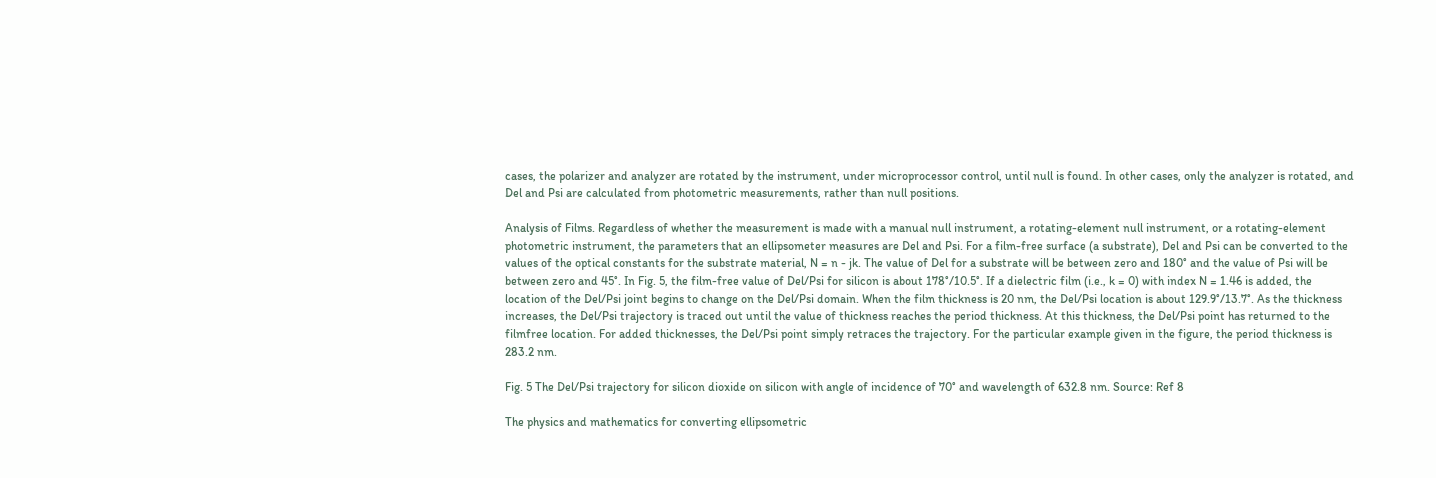cases, the polarizer and analyzer are rotated by the instrument, under microprocessor control, until null is found. In other cases, only the analyzer is rotated, and Del and Psi are calculated from photometric measurements, rather than null positions.

Analysis of Films. Regardless of whether the measurement is made with a manual null instrument, a rotating-element null instrument, or a rotating-element photometric instrument, the parameters that an ellipsometer measures are Del and Psi. For a film-free surface (a substrate), Del and Psi can be converted to the values of the optical constants for the substrate material, N = n - jk. The value of Del for a substrate will be between zero and 180° and the value of Psi will be between zero and 45°. In Fig. 5, the film-free value of Del/Psi for silicon is about 178°/10.5°. If a dielectric film (i.e., k = 0) with index N = 1.46 is added, the location of the Del/Psi joint begins to change on the Del/Psi domain. When the film thickness is 20 nm, the Del/Psi location is about 129.9°/13.7°. As the thickness increases, the Del/Psi trajectory is traced out until the value of thickness reaches the period thickness. At this thickness, the Del/Psi point has returned to the filmfree location. For added thicknesses, the Del/Psi point simply retraces the trajectory. For the particular example given in the figure, the period thickness is 283.2 nm.

Fig. 5 The Del/Psi trajectory for silicon dioxide on silicon with angle of incidence of 70° and wavelength of 632.8 nm. Source: Ref 8

The physics and mathematics for converting ellipsometric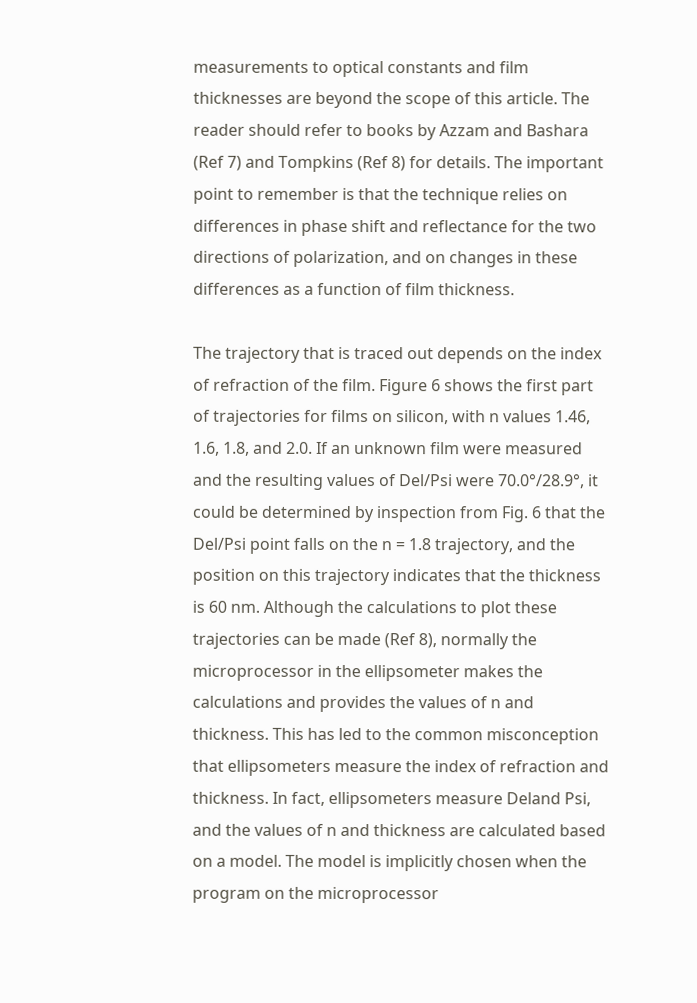measurements to optical constants and film thicknesses are beyond the scope of this article. The reader should refer to books by Azzam and Bashara (Ref 7) and Tompkins (Ref 8) for details. The important point to remember is that the technique relies on differences in phase shift and reflectance for the two directions of polarization, and on changes in these differences as a function of film thickness.

The trajectory that is traced out depends on the index of refraction of the film. Figure 6 shows the first part of trajectories for films on silicon, with n values 1.46, 1.6, 1.8, and 2.0. If an unknown film were measured and the resulting values of Del/Psi were 70.0°/28.9°, it could be determined by inspection from Fig. 6 that the Del/Psi point falls on the n = 1.8 trajectory, and the position on this trajectory indicates that the thickness is 60 nm. Although the calculations to plot these trajectories can be made (Ref 8), normally the microprocessor in the ellipsometer makes the calculations and provides the values of n and thickness. This has led to the common misconception that ellipsometers measure the index of refraction and thickness. In fact, ellipsometers measure Deland Psi, and the values of n and thickness are calculated based on a model. The model is implicitly chosen when the program on the microprocessor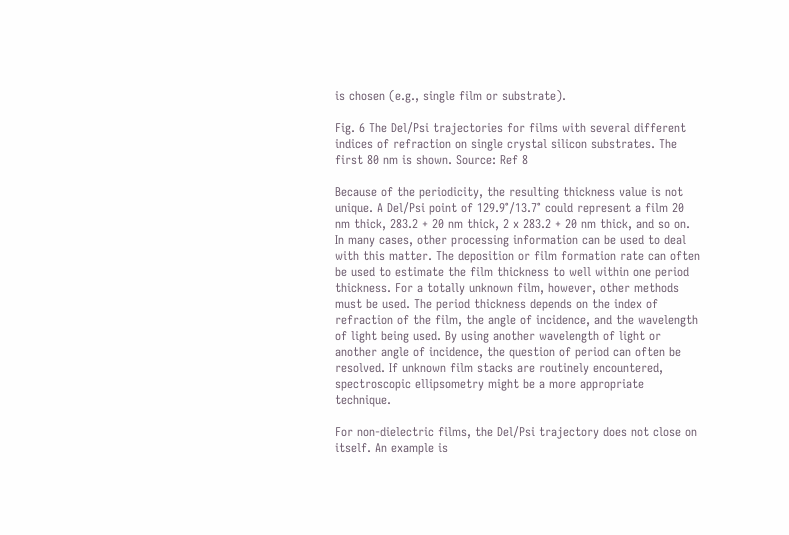is chosen (e.g., single film or substrate).

Fig. 6 The Del/Psi trajectories for films with several different indices of refraction on single crystal silicon substrates. The first 80 nm is shown. Source: Ref 8

Because of the periodicity, the resulting thickness value is not unique. A Del/Psi point of 129.9°/13.7° could represent a film 20 nm thick, 283.2 + 20 nm thick, 2 x 283.2 + 20 nm thick, and so on. In many cases, other processing information can be used to deal with this matter. The deposition or film formation rate can often be used to estimate the film thickness to well within one period thickness. For a totally unknown film, however, other methods must be used. The period thickness depends on the index of refraction of the film, the angle of incidence, and the wavelength of light being used. By using another wavelength of light or another angle of incidence, the question of period can often be resolved. If unknown film stacks are routinely encountered, spectroscopic ellipsometry might be a more appropriate technique.

For non-dielectric films, the Del/Psi trajectory does not close on itself. An example is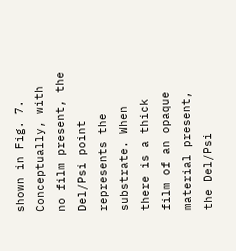shown in Fig. 7. Conceptually, with no film present, the Del/Psi point represents the substrate. When there is a thick film of an opaque material present, the Del/Psi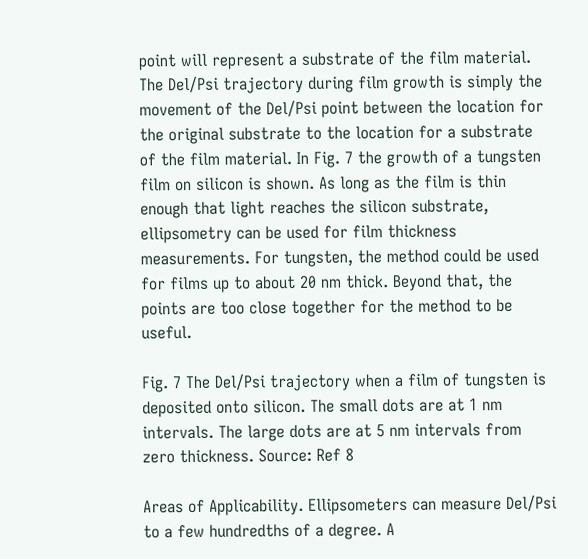point will represent a substrate of the film material. The Del/Psi trajectory during film growth is simply the movement of the Del/Psi point between the location for the original substrate to the location for a substrate of the film material. In Fig. 7 the growth of a tungsten film on silicon is shown. As long as the film is thin enough that light reaches the silicon substrate, ellipsometry can be used for film thickness measurements. For tungsten, the method could be used for films up to about 20 nm thick. Beyond that, the points are too close together for the method to be useful.

Fig. 7 The Del/Psi trajectory when a film of tungsten is deposited onto silicon. The small dots are at 1 nm intervals. The large dots are at 5 nm intervals from zero thickness. Source: Ref 8

Areas of Applicability. Ellipsometers can measure Del/Psi to a few hundredths of a degree. A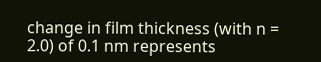change in film thickness (with n = 2.0) of 0.1 nm represents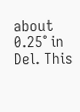about 0.25° in Del. This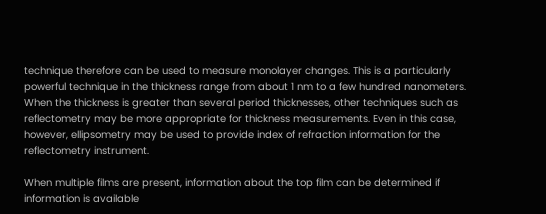technique therefore can be used to measure monolayer changes. This is a particularly powerful technique in the thickness range from about 1 nm to a few hundred nanometers. When the thickness is greater than several period thicknesses, other techniques such as reflectometry may be more appropriate for thickness measurements. Even in this case, however, ellipsometry may be used to provide index of refraction information for the reflectometry instrument.

When multiple films are present, information about the top film can be determined if information is available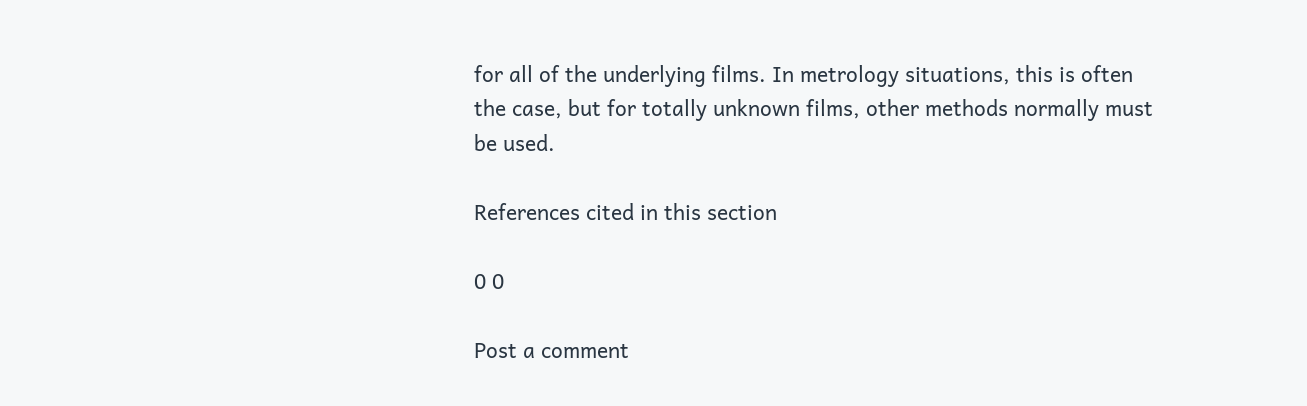for all of the underlying films. In metrology situations, this is often the case, but for totally unknown films, other methods normally must be used.

References cited in this section

0 0

Post a comment